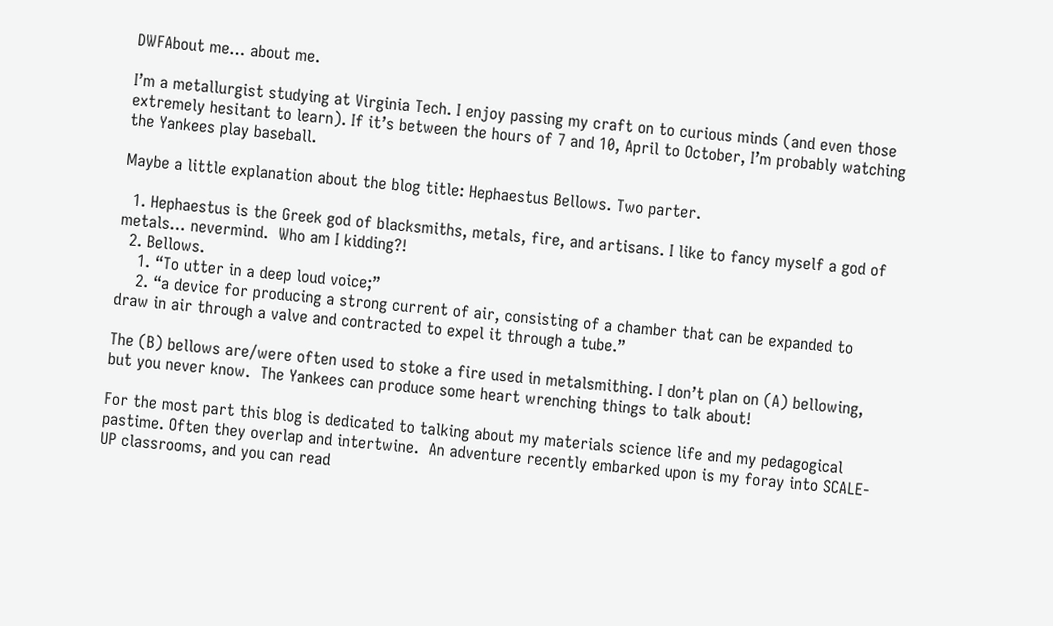DWFAbout me… about me.

I’m a metallurgist studying at Virginia Tech. I enjoy passing my craft on to curious minds (and even those extremely hesitant to learn). If it’s between the hours of 7 and 10, April to October, I’m probably watching the Yankees play baseball.

Maybe a little explanation about the blog title: Hephaestus Bellows. Two parter.

  1. Hephaestus is the Greek god of blacksmiths, metals, fire, and artisans. I like to fancy myself a god of metals… nevermind.  Who am I kidding?!
  2. Bellows.
    1. “To utter in a deep loud voice;”
    2. “a device for producing a strong current of air, consisting of a chamber that can be expanded to draw in air through a valve and contracted to expel it through a tube.”

The (B) bellows are/were often used to stoke a fire used in metalsmithing. I don’t plan on (A) bellowing, but you never know.  The Yankees can produce some heart wrenching things to talk about!

For the most part this blog is dedicated to talking about my materials science life and my pedagogical pastime. Often they overlap and intertwine.  An adventure recently embarked upon is my foray into SCALE-UP classrooms, and you can read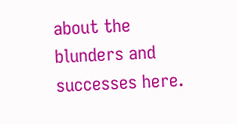about the blunders and successes here.